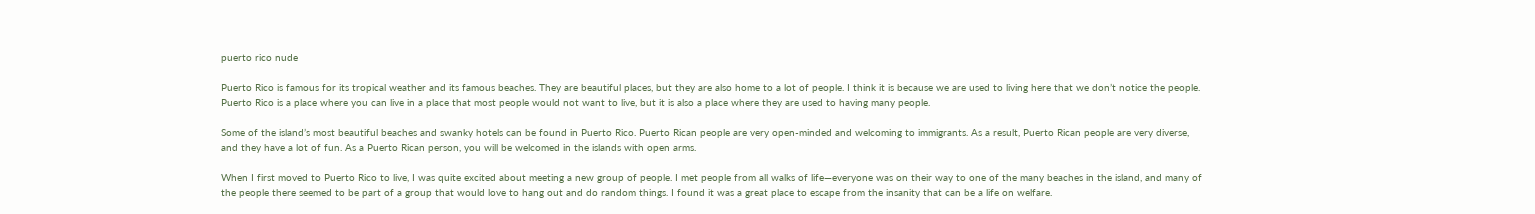puerto rico nude

Puerto Rico is famous for its tropical weather and its famous beaches. They are beautiful places, but they are also home to a lot of people. I think it is because we are used to living here that we don’t notice the people. Puerto Rico is a place where you can live in a place that most people would not want to live, but it is also a place where they are used to having many people.

Some of the island’s most beautiful beaches and swanky hotels can be found in Puerto Rico. Puerto Rican people are very open-minded and welcoming to immigrants. As a result, Puerto Rican people are very diverse, and they have a lot of fun. As a Puerto Rican person, you will be welcomed in the islands with open arms.

When I first moved to Puerto Rico to live, I was quite excited about meeting a new group of people. I met people from all walks of life—everyone was on their way to one of the many beaches in the island, and many of the people there seemed to be part of a group that would love to hang out and do random things. I found it was a great place to escape from the insanity that can be a life on welfare.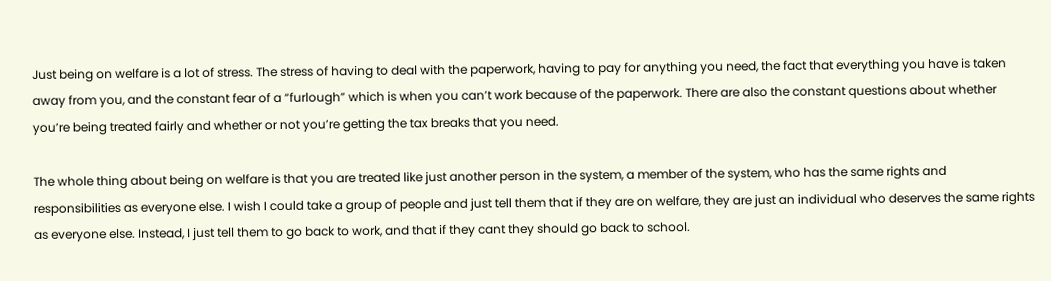Just being on welfare is a lot of stress. The stress of having to deal with the paperwork, having to pay for anything you need, the fact that everything you have is taken away from you, and the constant fear of a “furlough” which is when you can’t work because of the paperwork. There are also the constant questions about whether you’re being treated fairly and whether or not you’re getting the tax breaks that you need.

The whole thing about being on welfare is that you are treated like just another person in the system, a member of the system, who has the same rights and responsibilities as everyone else. I wish I could take a group of people and just tell them that if they are on welfare, they are just an individual who deserves the same rights as everyone else. Instead, I just tell them to go back to work, and that if they cant they should go back to school.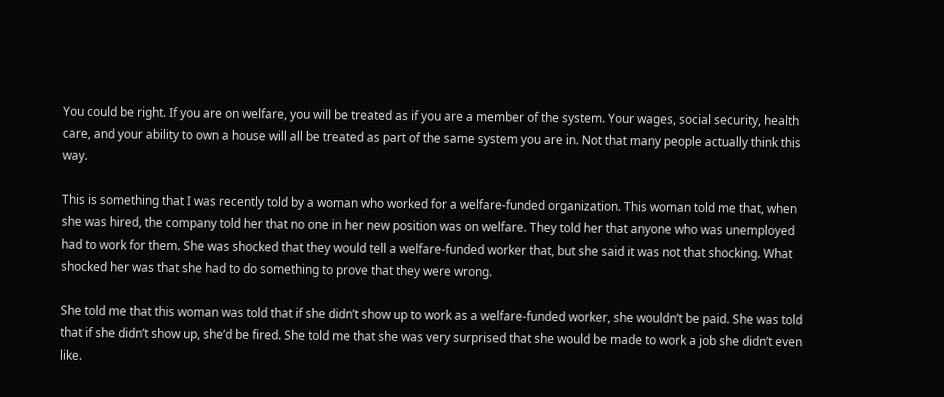You could be right. If you are on welfare, you will be treated as if you are a member of the system. Your wages, social security, health care, and your ability to own a house will all be treated as part of the same system you are in. Not that many people actually think this way.

This is something that I was recently told by a woman who worked for a welfare-funded organization. This woman told me that, when she was hired, the company told her that no one in her new position was on welfare. They told her that anyone who was unemployed had to work for them. She was shocked that they would tell a welfare-funded worker that, but she said it was not that shocking. What shocked her was that she had to do something to prove that they were wrong.

She told me that this woman was told that if she didn’t show up to work as a welfare-funded worker, she wouldn’t be paid. She was told that if she didn’t show up, she’d be fired. She told me that she was very surprised that she would be made to work a job she didn’t even like.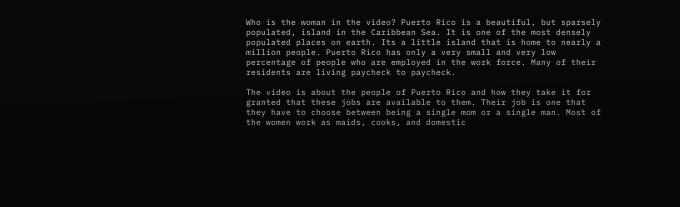Who is the woman in the video? Puerto Rico is a beautiful, but sparsely populated, island in the Caribbean Sea. It is one of the most densely populated places on earth. Its a little island that is home to nearly a million people. Puerto Rico has only a very small and very low percentage of people who are employed in the work force. Many of their residents are living paycheck to paycheck.

The video is about the people of Puerto Rico and how they take it for granted that these jobs are available to them. Their job is one that they have to choose between being a single mom or a single man. Most of the women work as maids, cooks, and domestic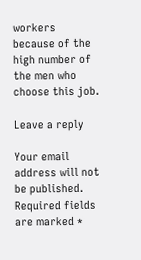workers because of the high number of the men who choose this job.

Leave a reply

Your email address will not be published. Required fields are marked *